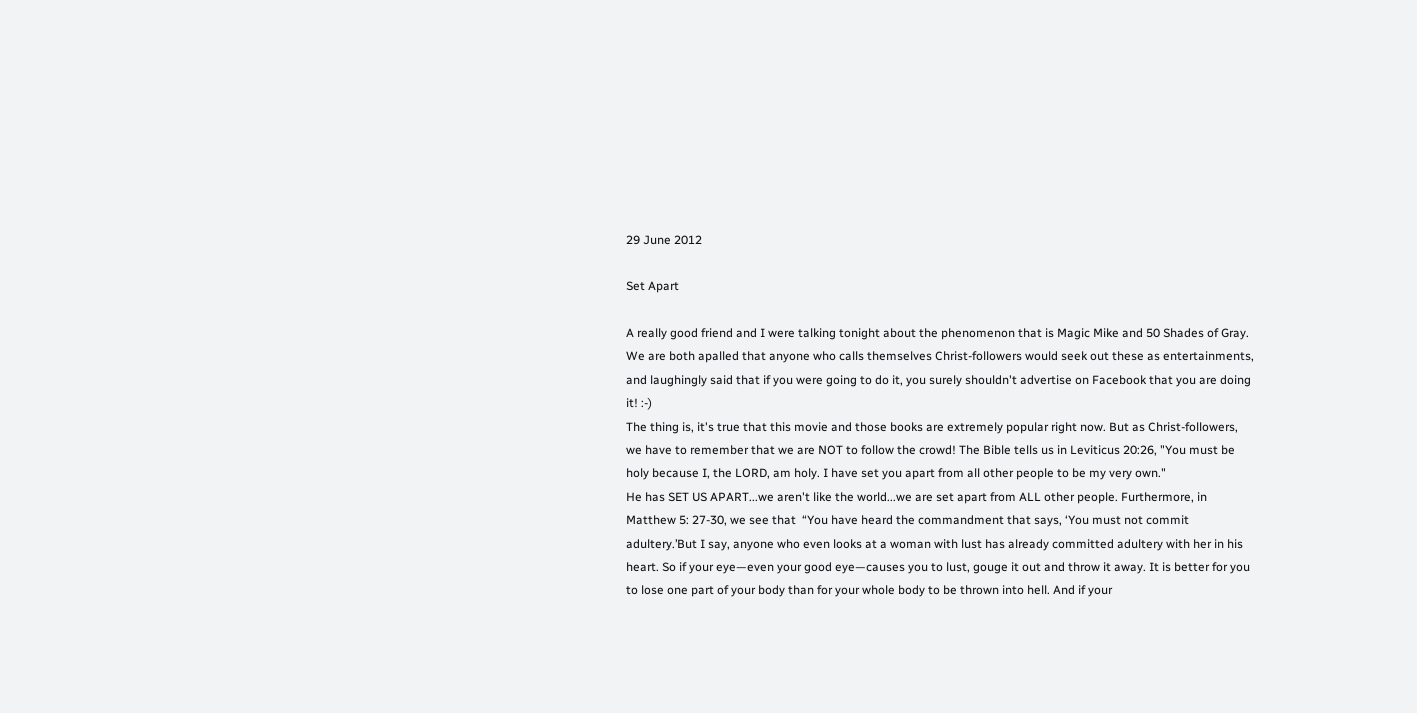29 June 2012

Set Apart

A really good friend and I were talking tonight about the phenomenon that is Magic Mike and 50 Shades of Gray. We are both apalled that anyone who calls themselves Christ-followers would seek out these as entertainments, and laughingly said that if you were going to do it, you surely shouldn't advertise on Facebook that you are doing it! :-)
The thing is, it's true that this movie and those books are extremely popular right now. But as Christ-followers, we have to remember that we are NOT to follow the crowd! The Bible tells us in Leviticus 20:26, "You must be holy because I, the LORD, am holy. I have set you apart from all other people to be my very own."
He has SET US APART...we aren't like the world...we are set apart from ALL other people. Furthermore, in Matthew 5: 27-30, we see that  “You have heard the commandment that says, ‘You must not commit adultery.’But I say, anyone who even looks at a woman with lust has already committed adultery with her in his heart. So if your eye—even your good eye—causes you to lust, gouge it out and throw it away. It is better for you to lose one part of your body than for your whole body to be thrown into hell. And if your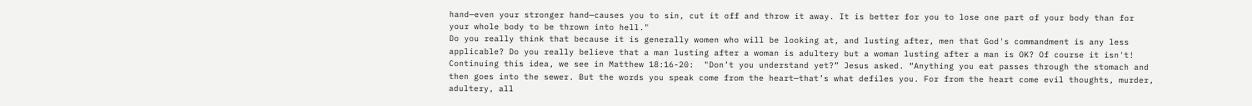hand—even your stronger hand—causes you to sin, cut it off and throw it away. It is better for you to lose one part of your body than for your whole body to be thrown into hell."
Do you really think that because it is generally women who will be looking at, and lusting after, men that God's commandment is any less applicable? Do you really believe that a man lusting after a woman is adultery but a woman lusting after a man is OK? Of course it isn't!
Continuing this idea, we see in Matthew 18:16-20:  "Don’t you understand yet?” Jesus asked. “Anything you eat passes through the stomach and then goes into the sewer. But the words you speak come from the heart—that’s what defiles you. For from the heart come evil thoughts, murder, adultery, all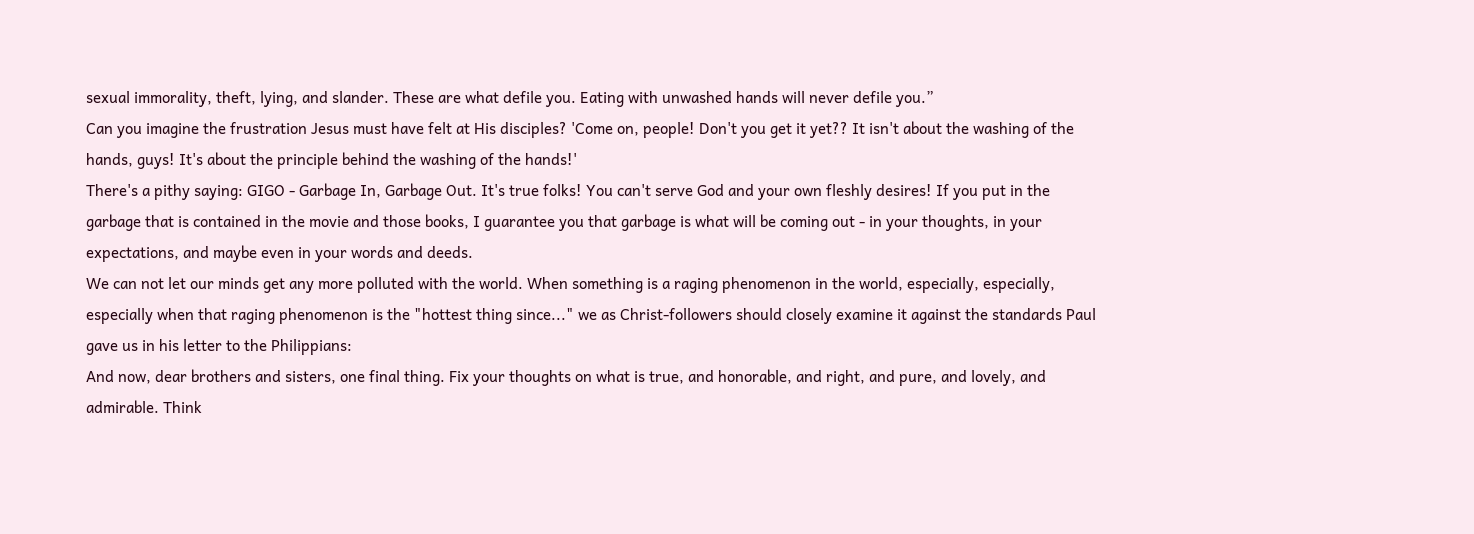sexual immorality, theft, lying, and slander. These are what defile you. Eating with unwashed hands will never defile you.”
Can you imagine the frustration Jesus must have felt at His disciples? 'Come on, people! Don't you get it yet?? It isn't about the washing of the hands, guys! It's about the principle behind the washing of the hands!'
There's a pithy saying: GIGO - Garbage In, Garbage Out. It's true folks! You can't serve God and your own fleshly desires! If you put in the garbage that is contained in the movie and those books, I guarantee you that garbage is what will be coming out - in your thoughts, in your expectations, and maybe even in your words and deeds.
We can not let our minds get any more polluted with the world. When something is a raging phenomenon in the world, especially, especially, especially when that raging phenomenon is the "hottest thing since..." we as Christ-followers should closely examine it against the standards Paul gave us in his letter to the Philippians:
And now, dear brothers and sisters, one final thing. Fix your thoughts on what is true, and honorable, and right, and pure, and lovely, and admirable. Think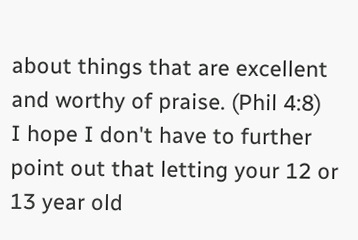about things that are excellent and worthy of praise. (Phil 4:8)
I hope I don't have to further point out that letting your 12 or 13 year old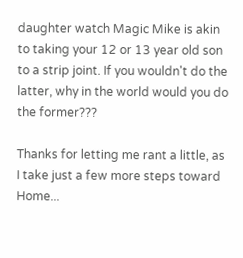daughter watch Magic Mike is akin to taking your 12 or 13 year old son to a strip joint. If you wouldn't do the latter, why in the world would you do the former???

Thanks for letting me rant a little, as I take just a few more steps toward Home...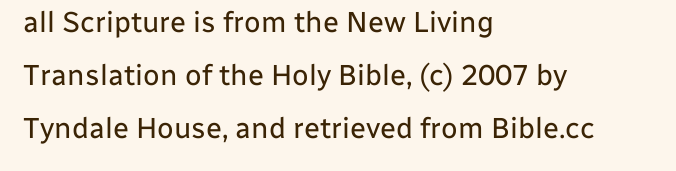all Scripture is from the New Living Translation of the Holy Bible, (c) 2007 by Tyndale House, and retrieved from Bible.cc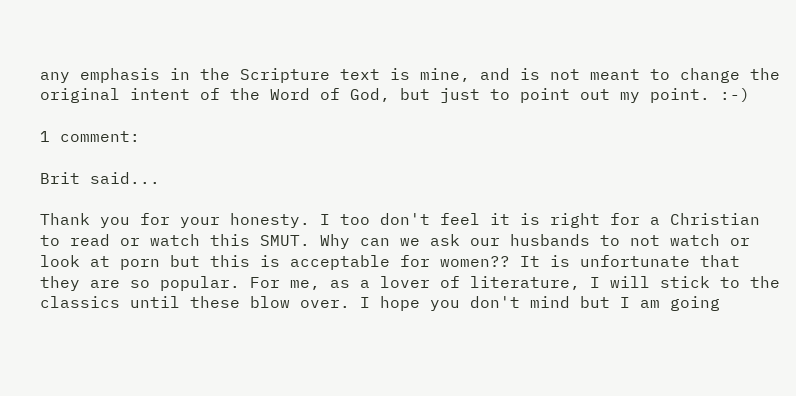any emphasis in the Scripture text is mine, and is not meant to change the original intent of the Word of God, but just to point out my point. :-)

1 comment:

Brit said...

Thank you for your honesty. I too don't feel it is right for a Christian to read or watch this SMUT. Why can we ask our husbands to not watch or look at porn but this is acceptable for women?? It is unfortunate that they are so popular. For me, as a lover of literature, I will stick to the classics until these blow over. I hope you don't mind but I am going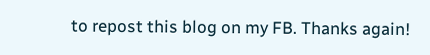to repost this blog on my FB. Thanks again!